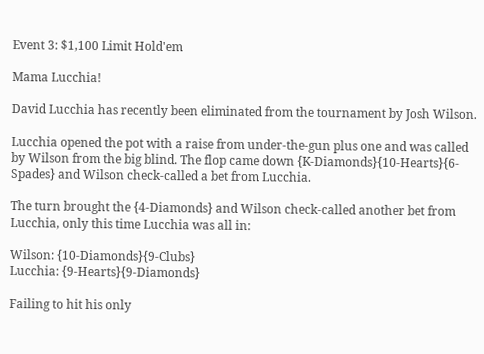Event 3: $1,100 Limit Hold'em

Mama Lucchia!

David Lucchia has recently been eliminated from the tournament by Josh Wilson.

Lucchia opened the pot with a raise from under-the-gun plus one and was called by Wilson from the big blind. The flop came down {K-Diamonds}{10-Hearts}{6-Spades} and Wilson check-called a bet from Lucchia.

The turn brought the {4-Diamonds} and Wilson check-called another bet from Lucchia, only this time Lucchia was all in:

Wilson: {10-Diamonds}{9-Clubs}
Lucchia: {9-Hearts}{9-Diamonds}

Failing to hit his only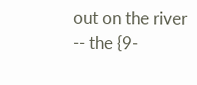out on the river -- the {9-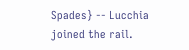Spades} -- Lucchia joined the rail.